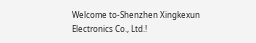Welcome to-Shenzhen Xingkexun Electronics Co., Ltd.!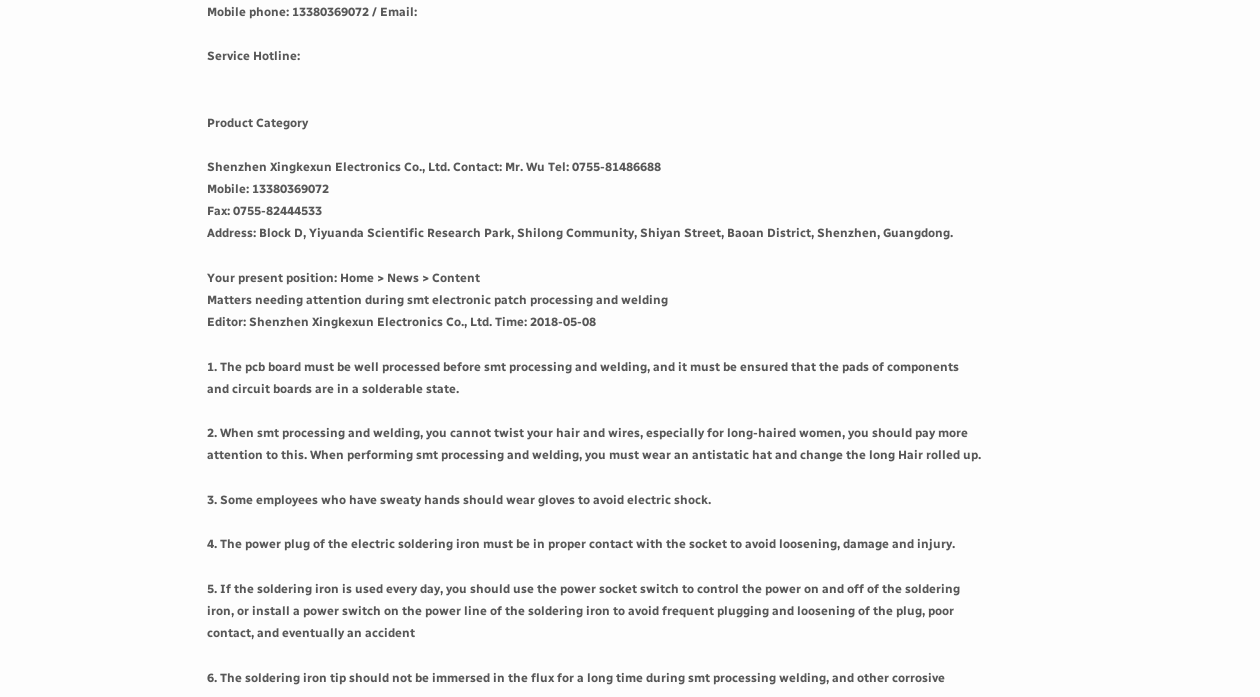Mobile phone: 13380369072 / Email:

Service Hotline:


Product Category

Shenzhen Xingkexun Electronics Co., Ltd. Contact: Mr. Wu Tel: 0755-81486688
Mobile: 13380369072
Fax: 0755-82444533
Address: Block D, Yiyuanda Scientific Research Park, Shilong Community, Shiyan Street, Baoan District, Shenzhen, Guangdong.

Your present position: Home > News > Content
Matters needing attention during smt electronic patch processing and welding
Editor: Shenzhen Xingkexun Electronics Co., Ltd. Time: 2018-05-08

1. The pcb board must be well processed before smt processing and welding, and it must be ensured that the pads of components and circuit boards are in a solderable state.

2. When smt processing and welding, you cannot twist your hair and wires, especially for long-haired women, you should pay more attention to this. When performing smt processing and welding, you must wear an antistatic hat and change the long Hair rolled up.

3. Some employees who have sweaty hands should wear gloves to avoid electric shock.

4. The power plug of the electric soldering iron must be in proper contact with the socket to avoid loosening, damage and injury.

5. If the soldering iron is used every day, you should use the power socket switch to control the power on and off of the soldering iron, or install a power switch on the power line of the soldering iron to avoid frequent plugging and loosening of the plug, poor contact, and eventually an accident

6. The soldering iron tip should not be immersed in the flux for a long time during smt processing welding, and other corrosive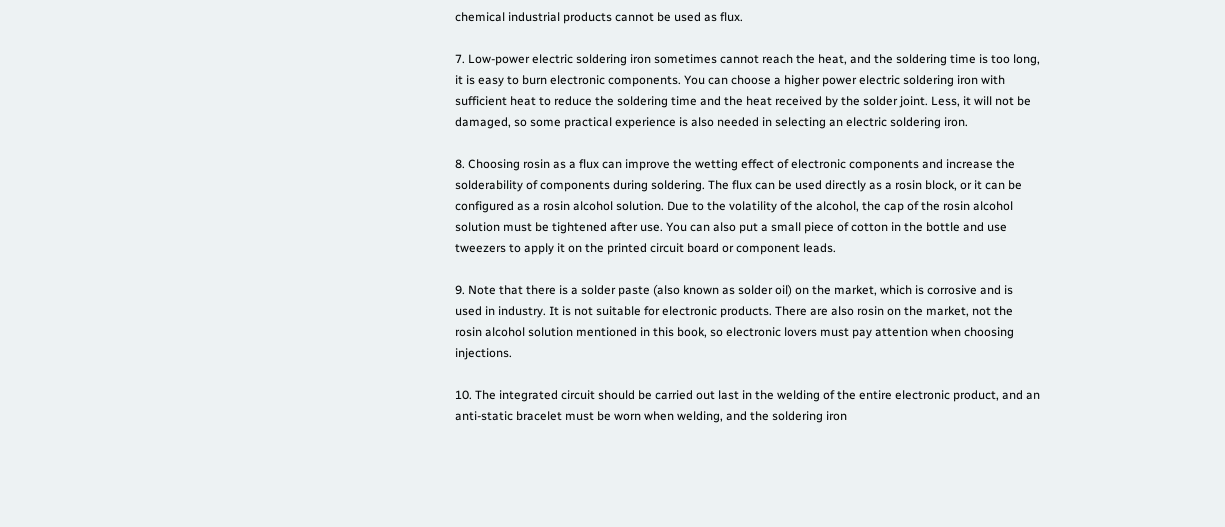chemical industrial products cannot be used as flux.

7. Low-power electric soldering iron sometimes cannot reach the heat, and the soldering time is too long, it is easy to burn electronic components. You can choose a higher power electric soldering iron with sufficient heat to reduce the soldering time and the heat received by the solder joint. Less, it will not be damaged, so some practical experience is also needed in selecting an electric soldering iron.

8. Choosing rosin as a flux can improve the wetting effect of electronic components and increase the solderability of components during soldering. The flux can be used directly as a rosin block, or it can be configured as a rosin alcohol solution. Due to the volatility of the alcohol, the cap of the rosin alcohol solution must be tightened after use. You can also put a small piece of cotton in the bottle and use tweezers to apply it on the printed circuit board or component leads.

9. Note that there is a solder paste (also known as solder oil) on the market, which is corrosive and is used in industry. It is not suitable for electronic products. There are also rosin on the market, not the rosin alcohol solution mentioned in this book, so electronic lovers must pay attention when choosing injections.

10. The integrated circuit should be carried out last in the welding of the entire electronic product, and an anti-static bracelet must be worn when welding, and the soldering iron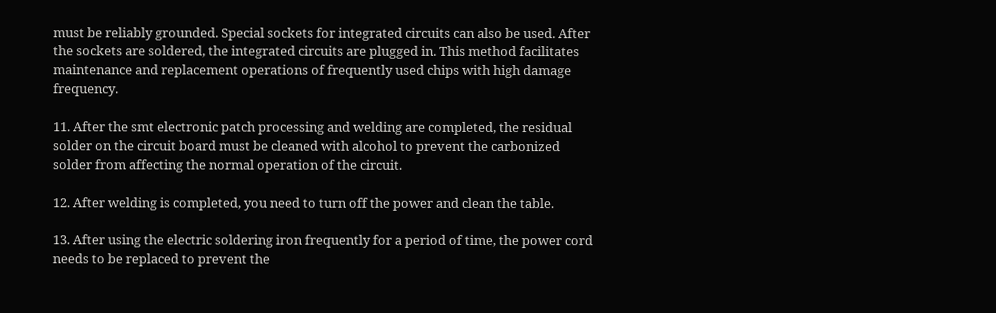must be reliably grounded. Special sockets for integrated circuits can also be used. After the sockets are soldered, the integrated circuits are plugged in. This method facilitates maintenance and replacement operations of frequently used chips with high damage frequency.

11. After the smt electronic patch processing and welding are completed, the residual solder on the circuit board must be cleaned with alcohol to prevent the carbonized solder from affecting the normal operation of the circuit.

12. After welding is completed, you need to turn off the power and clean the table.

13. After using the electric soldering iron frequently for a period of time, the power cord needs to be replaced to prevent the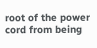root of the power cord from being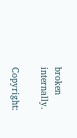broken internally.

Copyright: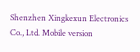Shenzhen Xingkexun Electronics Co., Ltd. Mobile version